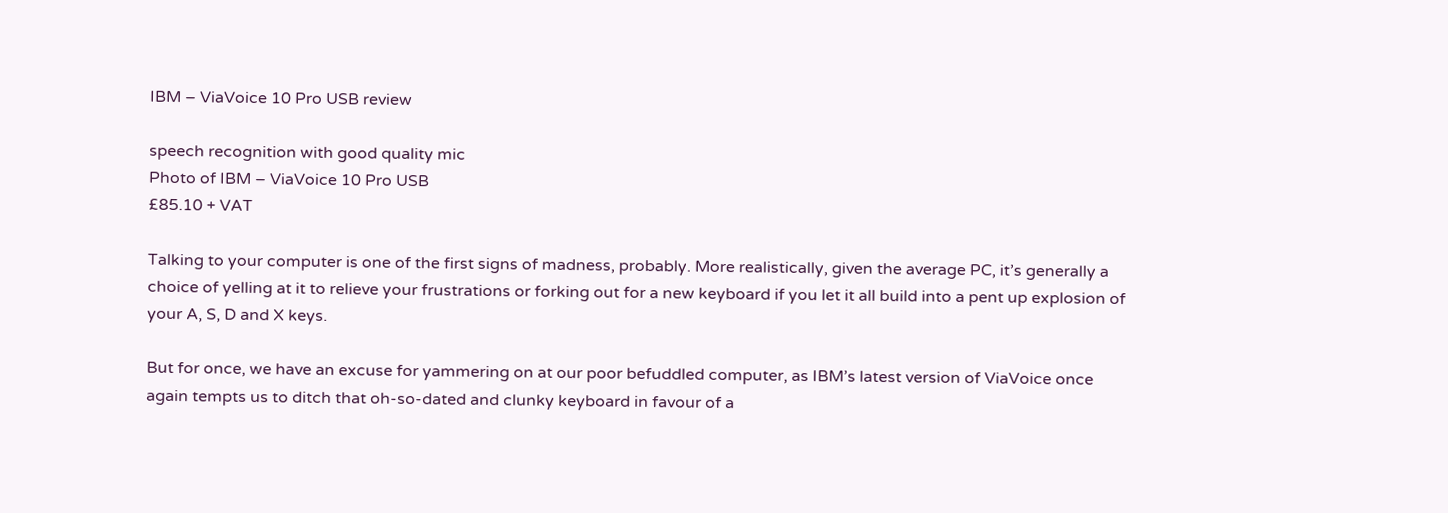IBM – ViaVoice 10 Pro USB review

speech recognition with good quality mic
Photo of IBM – ViaVoice 10 Pro USB
£85.10 + VAT

Talking to your computer is one of the first signs of madness, probably. More realistically, given the average PC, it’s generally a choice of yelling at it to relieve your frustrations or forking out for a new keyboard if you let it all build into a pent up explosion of your A, S, D and X keys.

But for once, we have an excuse for yammering on at our poor befuddled computer, as IBM’s latest version of ViaVoice once again tempts us to ditch that oh-so-dated and clunky keyboard in favour of a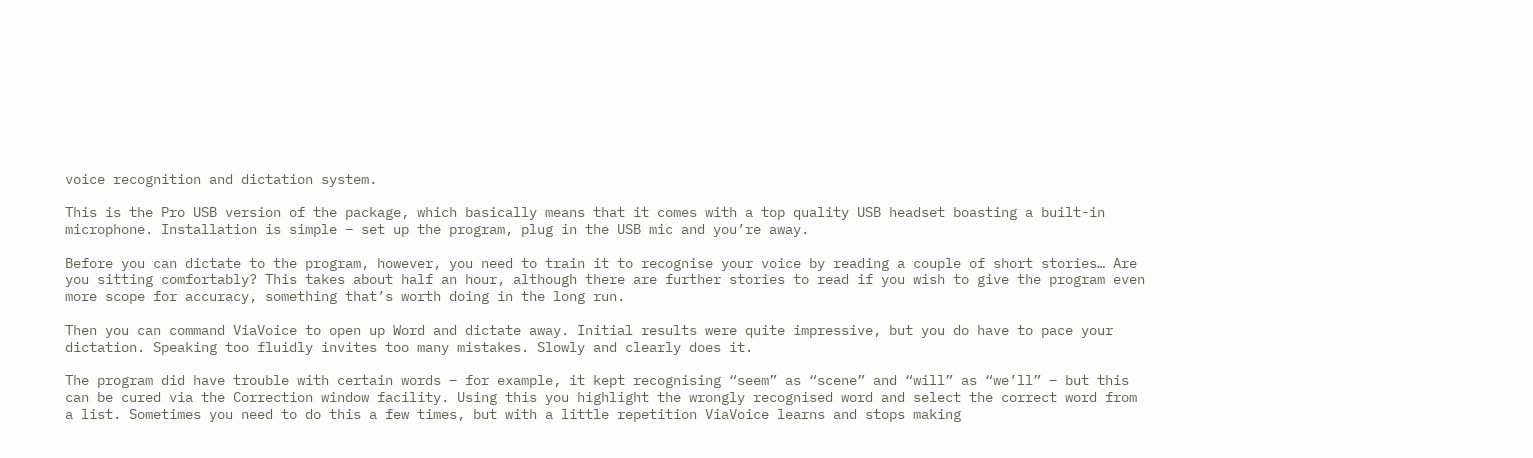voice recognition and dictation system.

This is the Pro USB version of the package, which basically means that it comes with a top quality USB headset boasting a built-in microphone. Installation is simple – set up the program, plug in the USB mic and you’re away.

Before you can dictate to the program, however, you need to train it to recognise your voice by reading a couple of short stories… Are you sitting comfortably? This takes about half an hour, although there are further stories to read if you wish to give the program even more scope for accuracy, something that’s worth doing in the long run.

Then you can command ViaVoice to open up Word and dictate away. Initial results were quite impressive, but you do have to pace your dictation. Speaking too fluidly invites too many mistakes. Slowly and clearly does it.

The program did have trouble with certain words – for example, it kept recognising “seem” as “scene” and “will” as “we’ll” – but this can be cured via the Correction window facility. Using this you highlight the wrongly recognised word and select the correct word from a list. Sometimes you need to do this a few times, but with a little repetition ViaVoice learns and stops making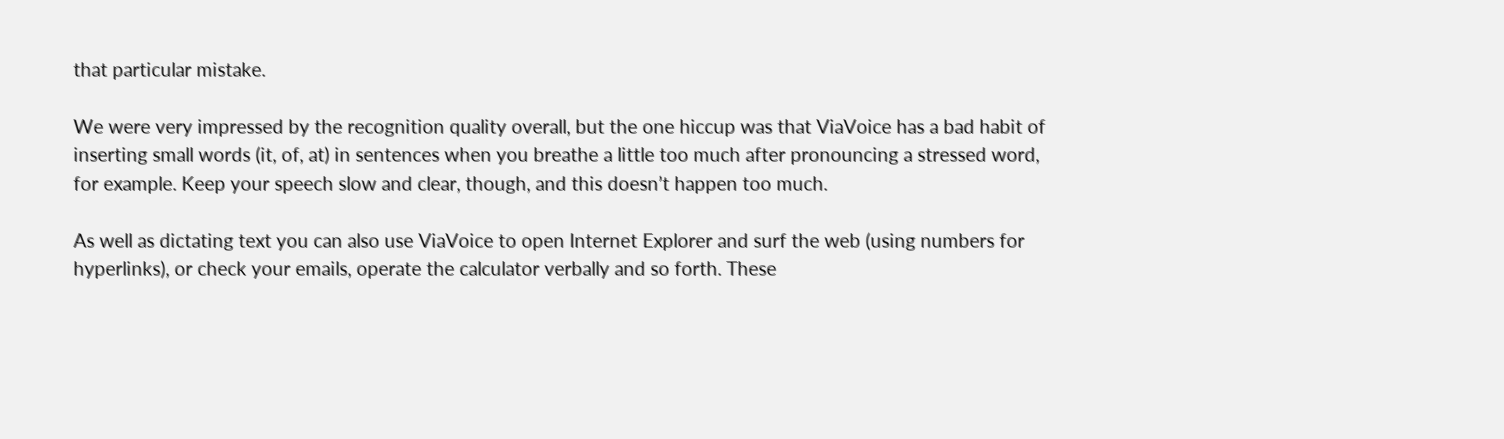that particular mistake.

We were very impressed by the recognition quality overall, but the one hiccup was that ViaVoice has a bad habit of inserting small words (it, of, at) in sentences when you breathe a little too much after pronouncing a stressed word, for example. Keep your speech slow and clear, though, and this doesn’t happen too much.

As well as dictating text you can also use ViaVoice to open Internet Explorer and surf the web (using numbers for hyperlinks), or check your emails, operate the calculator verbally and so forth. These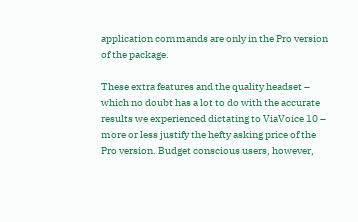application commands are only in the Pro version of the package.

These extra features and the quality headset – which no doubt has a lot to do with the accurate results we experienced dictating to ViaVoice 10 – more or less justify the hefty asking price of the Pro version. Budget conscious users, however,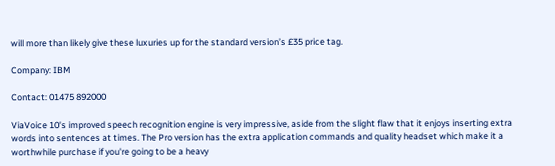will more than likely give these luxuries up for the standard version’s £35 price tag.

Company: IBM

Contact: 01475 892000

ViaVoice 10's improved speech recognition engine is very impressive, aside from the slight flaw that it enjoys inserting extra words into sentences at times. The Pro version has the extra application commands and quality headset which make it a worthwhile purchase if you're going to be a heavy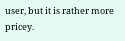user, but it is rather more pricey.